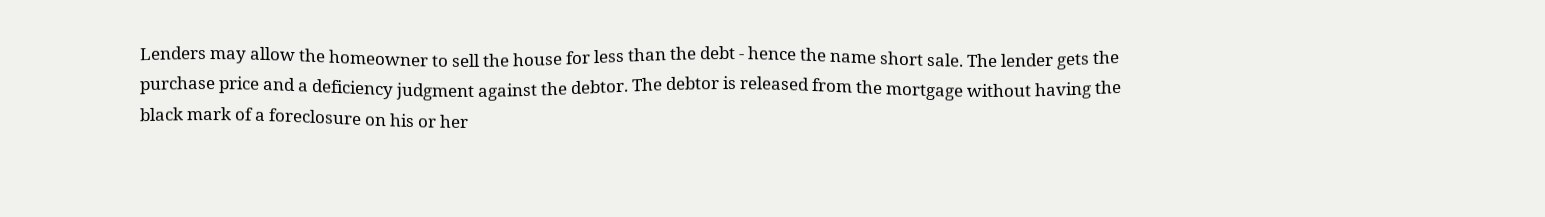Lenders may allow the homeowner to sell the house for less than the debt - hence the name short sale. The lender gets the purchase price and a deficiency judgment against the debtor. The debtor is released from the mortgage without having the black mark of a foreclosure on his or her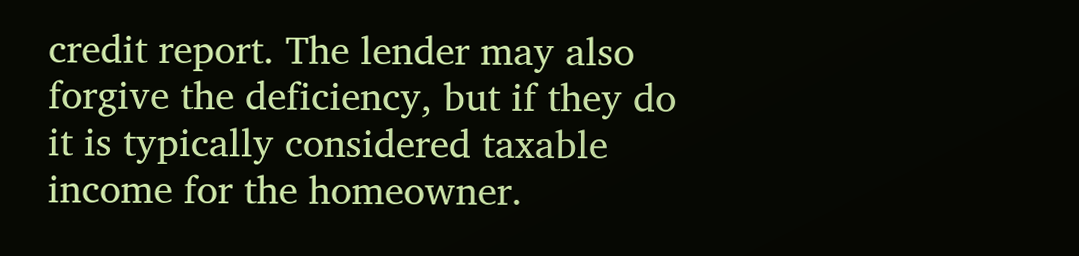credit report. The lender may also forgive the deficiency, but if they do it is typically considered taxable income for the homeowner.